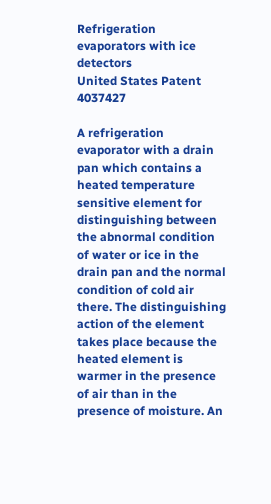Refrigeration evaporators with ice detectors
United States Patent 4037427

A refrigeration evaporator with a drain pan which contains a heated temperature sensitive element for distinguishing between the abnormal condition of water or ice in the drain pan and the normal condition of cold air there. The distinguishing action of the element takes place because the heated element is warmer in the presence of air than in the presence of moisture. An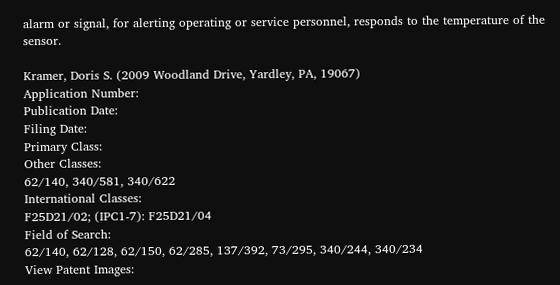alarm or signal, for alerting operating or service personnel, responds to the temperature of the sensor.

Kramer, Doris S. (2009 Woodland Drive, Yardley, PA, 19067)
Application Number:
Publication Date:
Filing Date:
Primary Class:
Other Classes:
62/140, 340/581, 340/622
International Classes:
F25D21/02; (IPC1-7): F25D21/04
Field of Search:
62/140, 62/128, 62/150, 62/285, 137/392, 73/295, 340/244, 340/234
View Patent Images: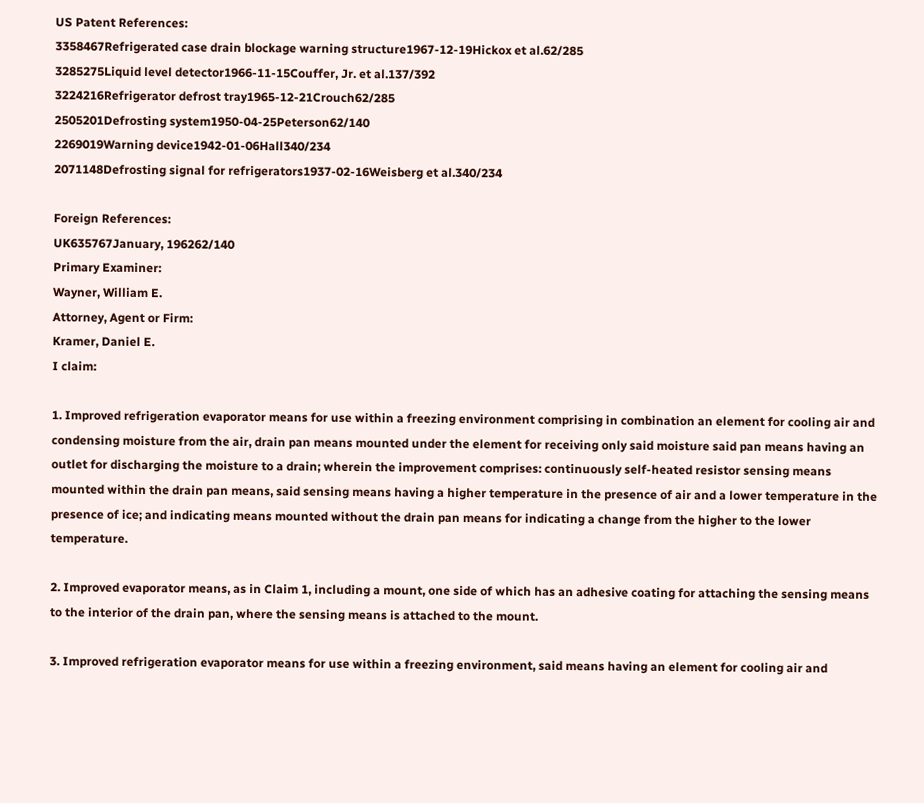US Patent References:
3358467Refrigerated case drain blockage warning structure1967-12-19Hickox et al.62/285
3285275Liquid level detector1966-11-15Couffer, Jr. et al.137/392
3224216Refrigerator defrost tray1965-12-21Crouch62/285
2505201Defrosting system1950-04-25Peterson62/140
2269019Warning device1942-01-06Hall340/234
2071148Defrosting signal for refrigerators1937-02-16Weisberg et al.340/234

Foreign References:
UK635767January, 196262/140
Primary Examiner:
Wayner, William E.
Attorney, Agent or Firm:
Kramer, Daniel E.
I claim:

1. Improved refrigeration evaporator means for use within a freezing environment comprising in combination an element for cooling air and condensing moisture from the air, drain pan means mounted under the element for receiving only said moisture said pan means having an outlet for discharging the moisture to a drain; wherein the improvement comprises: continuously self-heated resistor sensing means mounted within the drain pan means, said sensing means having a higher temperature in the presence of air and a lower temperature in the presence of ice; and indicating means mounted without the drain pan means for indicating a change from the higher to the lower temperature.

2. Improved evaporator means, as in Claim 1, including a mount, one side of which has an adhesive coating for attaching the sensing means to the interior of the drain pan, where the sensing means is attached to the mount.

3. Improved refrigeration evaporator means for use within a freezing environment, said means having an element for cooling air and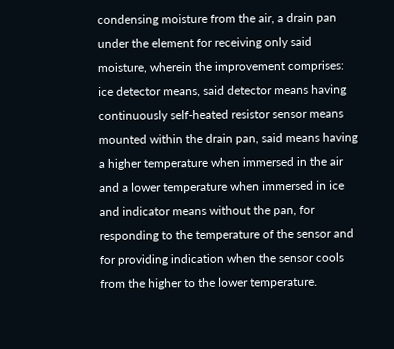condensing moisture from the air, a drain pan under the element for receiving only said moisture, wherein the improvement comprises: ice detector means, said detector means having continuously self-heated resistor sensor means mounted within the drain pan, said means having a higher temperature when immersed in the air and a lower temperature when immersed in ice and indicator means without the pan, for responding to the temperature of the sensor and for providing indication when the sensor cools from the higher to the lower temperature.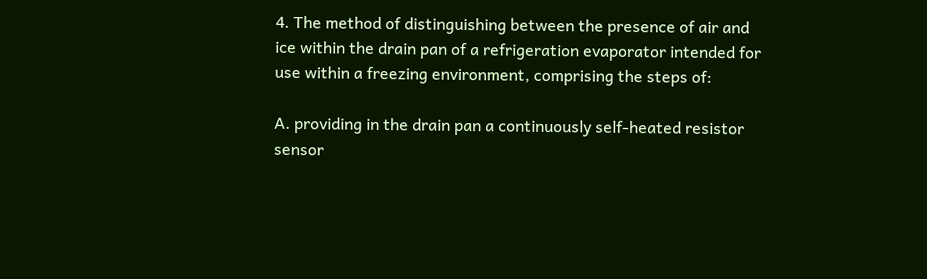4. The method of distinguishing between the presence of air and ice within the drain pan of a refrigeration evaporator intended for use within a freezing environment, comprising the steps of:

A. providing in the drain pan a continuously self-heated resistor sensor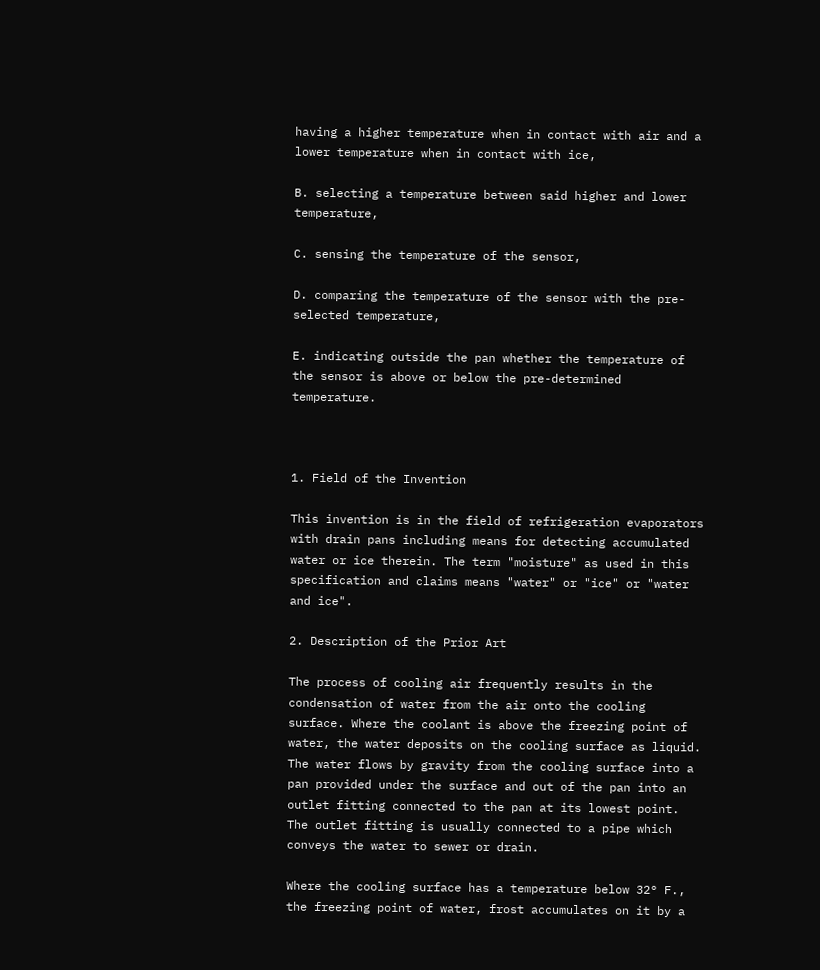having a higher temperature when in contact with air and a lower temperature when in contact with ice,

B. selecting a temperature between said higher and lower temperature,

C. sensing the temperature of the sensor,

D. comparing the temperature of the sensor with the pre-selected temperature,

E. indicating outside the pan whether the temperature of the sensor is above or below the pre-determined temperature.



1. Field of the Invention

This invention is in the field of refrigeration evaporators with drain pans including means for detecting accumulated water or ice therein. The term "moisture" as used in this specification and claims means "water" or "ice" or "water and ice".

2. Description of the Prior Art

The process of cooling air frequently results in the condensation of water from the air onto the cooling surface. Where the coolant is above the freezing point of water, the water deposits on the cooling surface as liquid. The water flows by gravity from the cooling surface into a pan provided under the surface and out of the pan into an outlet fitting connected to the pan at its lowest point. The outlet fitting is usually connected to a pipe which conveys the water to sewer or drain.

Where the cooling surface has a temperature below 32° F., the freezing point of water, frost accumulates on it by a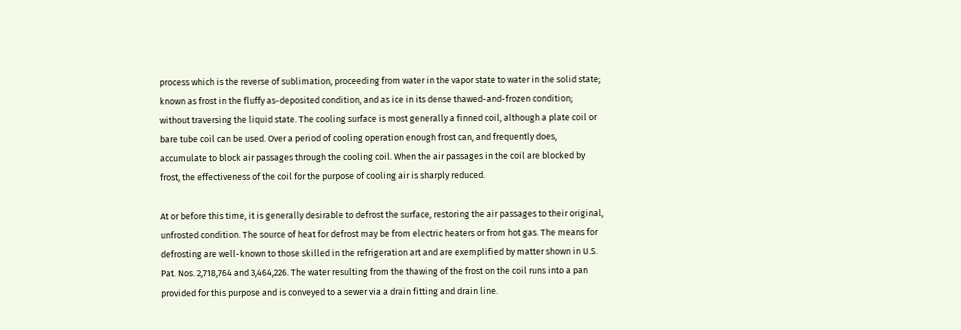process which is the reverse of sublimation, proceeding from water in the vapor state to water in the solid state; known as frost in the fluffy as-deposited condition, and as ice in its dense thawed-and-frozen condition; without traversing the liquid state. The cooling surface is most generally a finned coil, although a plate coil or bare tube coil can be used. Over a period of cooling operation enough frost can, and frequently does, accumulate to block air passages through the cooling coil. When the air passages in the coil are blocked by frost, the effectiveness of the coil for the purpose of cooling air is sharply reduced.

At or before this time, it is generally desirable to defrost the surface, restoring the air passages to their original, unfrosted condition. The source of heat for defrost may be from electric heaters or from hot gas. The means for defrosting are well-known to those skilled in the refrigeration art and are exemplified by matter shown in U.S. Pat. Nos. 2,718,764 and 3,464,226. The water resulting from the thawing of the frost on the coil runs into a pan provided for this purpose and is conveyed to a sewer via a drain fitting and drain line.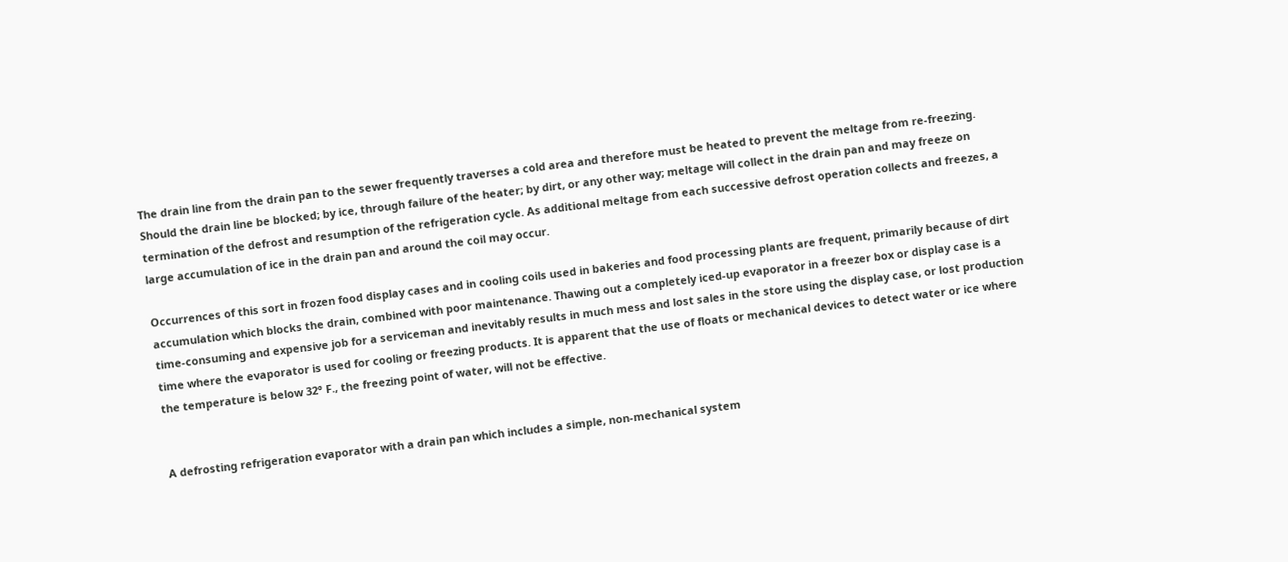The drain line from the drain pan to the sewer frequently traverses a cold area and therefore must be heated to prevent the meltage from re-freezing. Should the drain line be blocked; by ice, through failure of the heater; by dirt, or any other way; meltage will collect in the drain pan and may freeze on termination of the defrost and resumption of the refrigeration cycle. As additional meltage from each successive defrost operation collects and freezes, a large accumulation of ice in the drain pan and around the coil may occur.

Occurrences of this sort in frozen food display cases and in cooling coils used in bakeries and food processing plants are frequent, primarily because of dirt accumulation which blocks the drain, combined with poor maintenance. Thawing out a completely iced-up evaporator in a freezer box or display case is a time-consuming and expensive job for a serviceman and inevitably results in much mess and lost sales in the store using the display case, or lost production time where the evaporator is used for cooling or freezing products. It is apparent that the use of floats or mechanical devices to detect water or ice where the temperature is below 32° F., the freezing point of water, will not be effective.


A defrosting refrigeration evaporator with a drain pan which includes a simple, non-mechanical system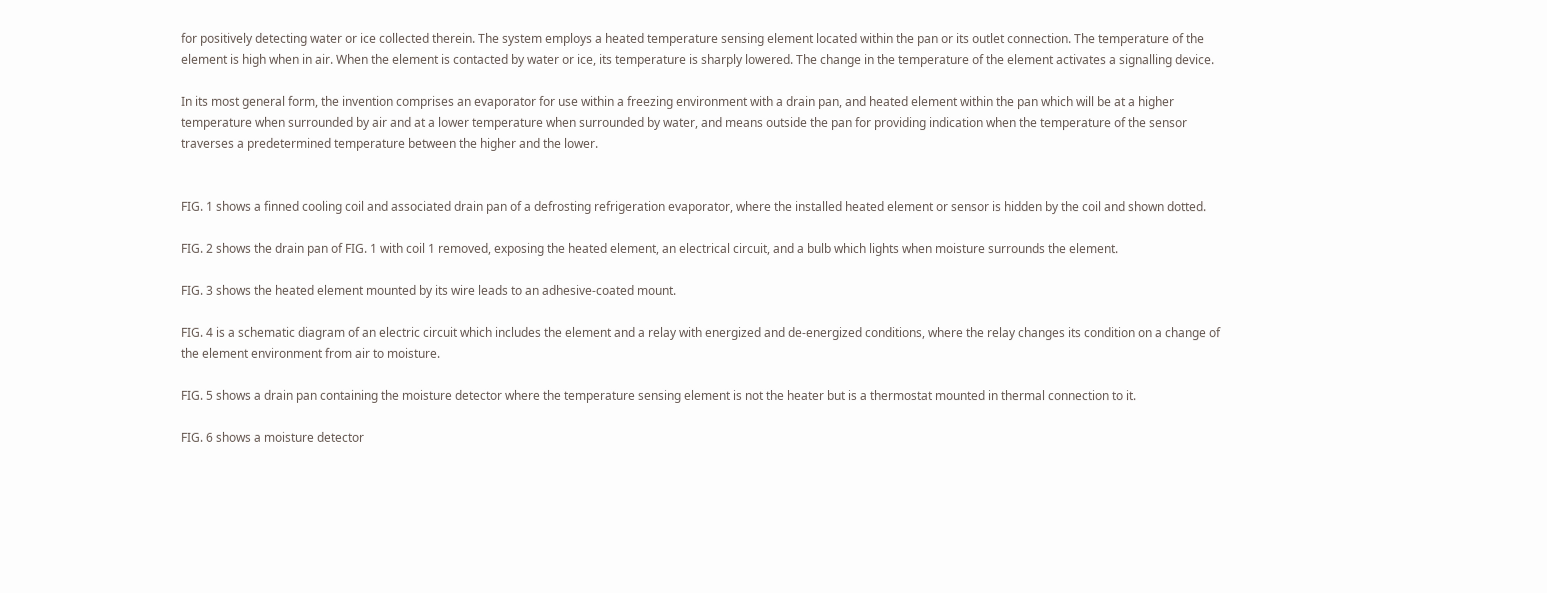for positively detecting water or ice collected therein. The system employs a heated temperature sensing element located within the pan or its outlet connection. The temperature of the element is high when in air. When the element is contacted by water or ice, its temperature is sharply lowered. The change in the temperature of the element activates a signalling device.

In its most general form, the invention comprises an evaporator for use within a freezing environment with a drain pan, and heated element within the pan which will be at a higher temperature when surrounded by air and at a lower temperature when surrounded by water, and means outside the pan for providing indication when the temperature of the sensor traverses a predetermined temperature between the higher and the lower.


FIG. 1 shows a finned cooling coil and associated drain pan of a defrosting refrigeration evaporator, where the installed heated element or sensor is hidden by the coil and shown dotted.

FIG. 2 shows the drain pan of FIG. 1 with coil 1 removed, exposing the heated element, an electrical circuit, and a bulb which lights when moisture surrounds the element.

FIG. 3 shows the heated element mounted by its wire leads to an adhesive-coated mount.

FIG. 4 is a schematic diagram of an electric circuit which includes the element and a relay with energized and de-energized conditions, where the relay changes its condition on a change of the element environment from air to moisture.

FIG. 5 shows a drain pan containing the moisture detector where the temperature sensing element is not the heater but is a thermostat mounted in thermal connection to it.

FIG. 6 shows a moisture detector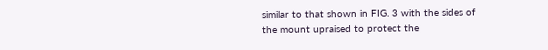similar to that shown in FIG. 3 with the sides of the mount upraised to protect the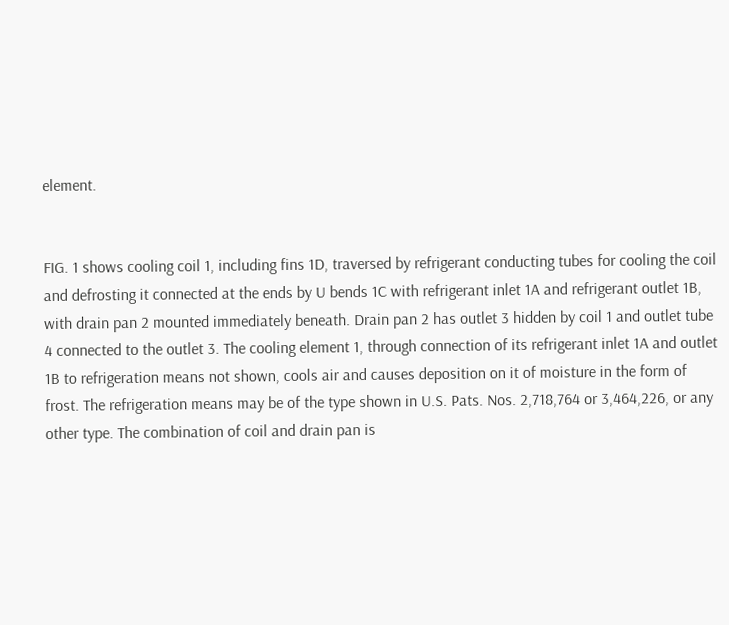element.


FIG. 1 shows cooling coil 1, including fins 1D, traversed by refrigerant conducting tubes for cooling the coil and defrosting it connected at the ends by U bends 1C with refrigerant inlet 1A and refrigerant outlet 1B, with drain pan 2 mounted immediately beneath. Drain pan 2 has outlet 3 hidden by coil 1 and outlet tube 4 connected to the outlet 3. The cooling element 1, through connection of its refrigerant inlet 1A and outlet 1B to refrigeration means not shown, cools air and causes deposition on it of moisture in the form of frost. The refrigeration means may be of the type shown in U.S. Pats. Nos. 2,718,764 or 3,464,226, or any other type. The combination of coil and drain pan is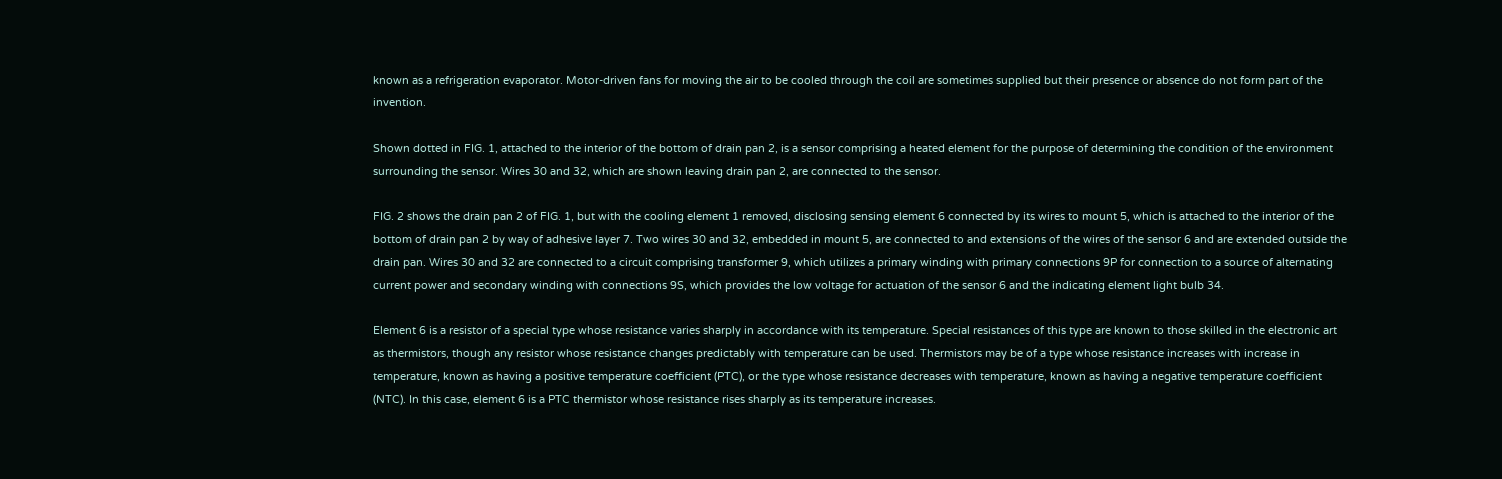known as a refrigeration evaporator. Motor-driven fans for moving the air to be cooled through the coil are sometimes supplied but their presence or absence do not form part of the invention.

Shown dotted in FIG. 1, attached to the interior of the bottom of drain pan 2, is a sensor comprising a heated element for the purpose of determining the condition of the environment surrounding the sensor. Wires 30 and 32, which are shown leaving drain pan 2, are connected to the sensor.

FIG. 2 shows the drain pan 2 of FIG. 1, but with the cooling element 1 removed, disclosing sensing element 6 connected by its wires to mount 5, which is attached to the interior of the bottom of drain pan 2 by way of adhesive layer 7. Two wires 30 and 32, embedded in mount 5, are connected to and extensions of the wires of the sensor 6 and are extended outside the drain pan. Wires 30 and 32 are connected to a circuit comprising transformer 9, which utilizes a primary winding with primary connections 9P for connection to a source of alternating current power and secondary winding with connections 9S, which provides the low voltage for actuation of the sensor 6 and the indicating element light bulb 34.

Element 6 is a resistor of a special type whose resistance varies sharply in accordance with its temperature. Special resistances of this type are known to those skilled in the electronic art as thermistors, though any resistor whose resistance changes predictably with temperature can be used. Thermistors may be of a type whose resistance increases with increase in temperature, known as having a positive temperature coefficient (PTC), or the type whose resistance decreases with temperature, known as having a negative temperature coefficient (NTC). In this case, element 6 is a PTC thermistor whose resistance rises sharply as its temperature increases.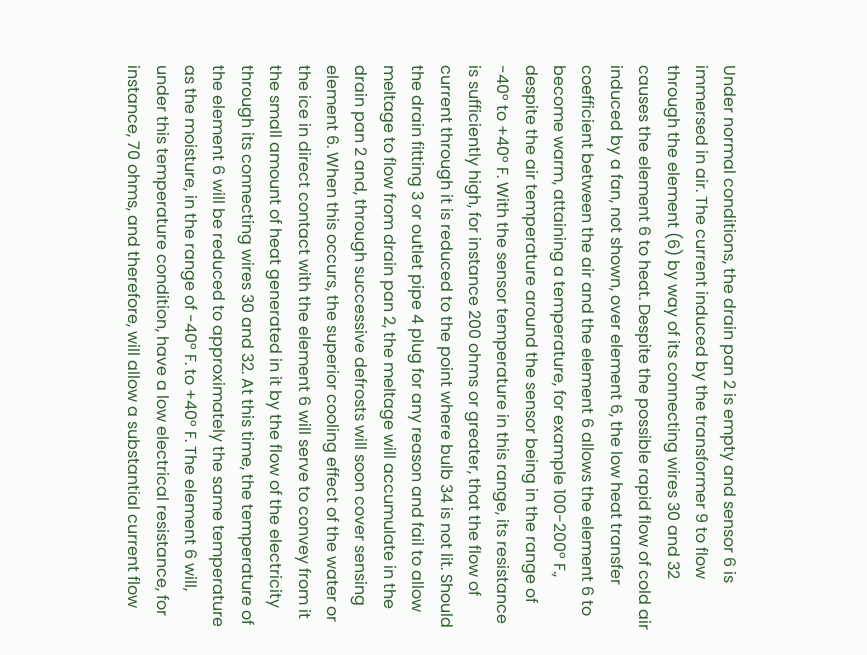Under normal conditions, the drain pan 2 is empty and sensor 6 is immersed in air. The current induced by the transformer 9 to flow through the element (6) by way of its connecting wires 30 and 32 causes the element 6 to heat. Despite the possible rapid flow of cold air induced by a fan, not shown, over element 6, the low heat transfer coefficient between the air and the element 6 allows the element 6 to become warm, attaining a temperature, for example 100-200° F., despite the air temperature around the sensor being in the range of -40° to +40° F. With the sensor temperature in this range, its resistance is sufficiently high, for instance 200 ohms or greater, that the flow of current through it is reduced to the point where bulb 34 is not lit. Should the drain fitting 3 or outlet pipe 4 plug for any reason and fail to allow meltage to flow from drain pan 2, the meltage will accumulate in the drain pan 2 and, through successive defrosts will soon cover sensing element 6. When this occurs, the superior cooling effect of the water or the ice in direct contact with the element 6 will serve to convey from it the small amount of heat generated in it by the flow of the electricity through its connecting wires 30 and 32. At this time, the temperature of the element 6 will be reduced to approximately the same temperature as the moisture, in the range of -40° F. to +40° F. The element 6 will, under this temperature condition, have a low electrical resistance, for instance, 70 ohms, and therefore, will allow a substantial current flow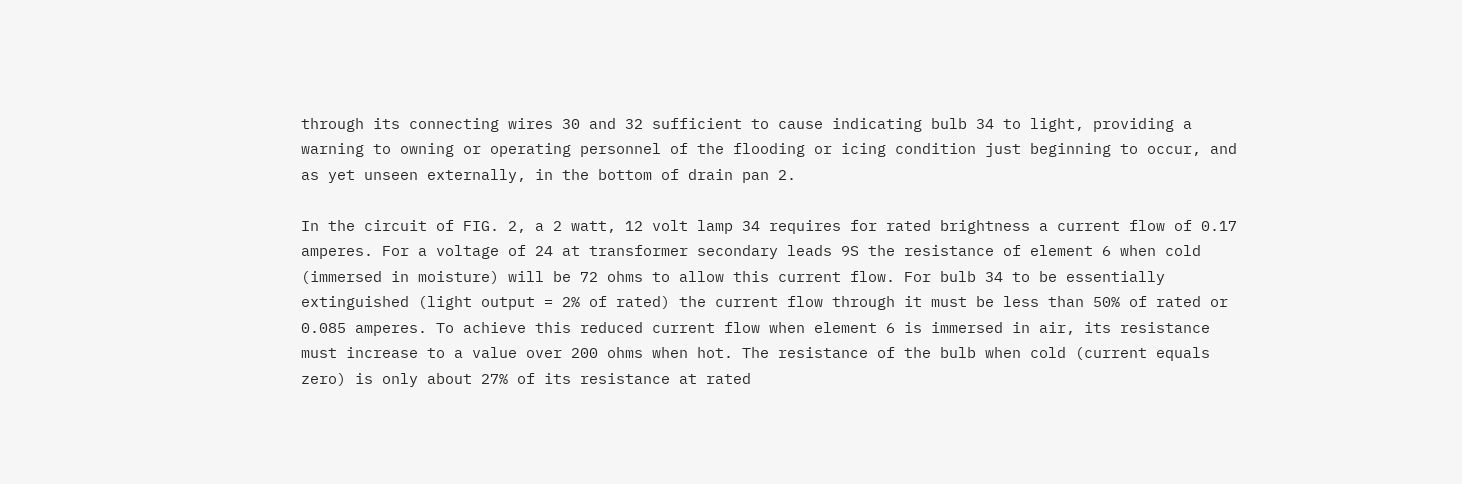through its connecting wires 30 and 32 sufficient to cause indicating bulb 34 to light, providing a warning to owning or operating personnel of the flooding or icing condition just beginning to occur, and as yet unseen externally, in the bottom of drain pan 2.

In the circuit of FIG. 2, a 2 watt, 12 volt lamp 34 requires for rated brightness a current flow of 0.17 amperes. For a voltage of 24 at transformer secondary leads 9S the resistance of element 6 when cold (immersed in moisture) will be 72 ohms to allow this current flow. For bulb 34 to be essentially extinguished (light output = 2% of rated) the current flow through it must be less than 50% of rated or 0.085 amperes. To achieve this reduced current flow when element 6 is immersed in air, its resistance must increase to a value over 200 ohms when hot. The resistance of the bulb when cold (current equals zero) is only about 27% of its resistance at rated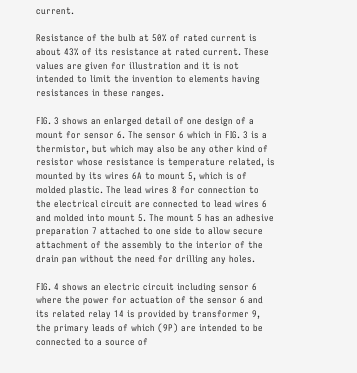current.

Resistance of the bulb at 50% of rated current is about 43% of its resistance at rated current. These values are given for illustration and it is not intended to limit the invention to elements having resistances in these ranges.

FIG. 3 shows an enlarged detail of one design of a mount for sensor 6. The sensor 6 which in FIG. 3 is a thermistor, but which may also be any other kind of resistor whose resistance is temperature related, is mounted by its wires 6A to mount 5, which is of molded plastic. The lead wires 8 for connection to the electrical circuit are connected to lead wires 6 and molded into mount 5. The mount 5 has an adhesive preparation 7 attached to one side to allow secure attachment of the assembly to the interior of the drain pan without the need for drilling any holes.

FIG. 4 shows an electric circuit including sensor 6 where the power for actuation of the sensor 6 and its related relay 14 is provided by transformer 9, the primary leads of which (9P) are intended to be connected to a source of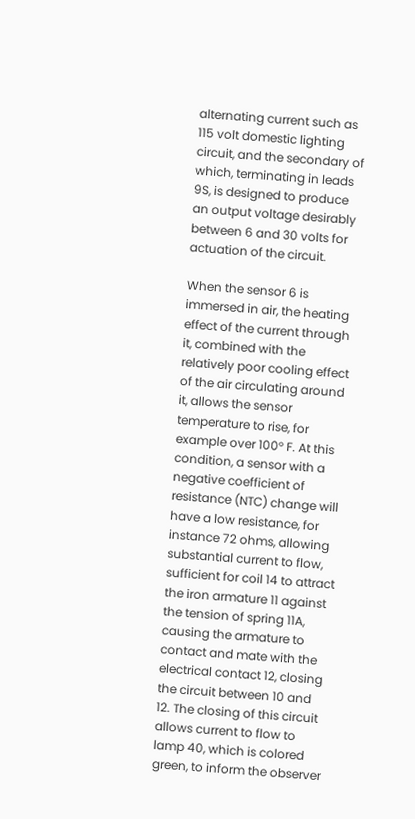alternating current such as 115 volt domestic lighting circuit, and the secondary of which, terminating in leads 9S, is designed to produce an output voltage desirably between 6 and 30 volts for actuation of the circuit.

When the sensor 6 is immersed in air, the heating effect of the current through it, combined with the relatively poor cooling effect of the air circulating around it, allows the sensor temperature to rise, for example over 100° F. At this condition, a sensor with a negative coefficient of resistance (NTC) change will have a low resistance, for instance 72 ohms, allowing substantial current to flow, sufficient for coil 14 to attract the iron armature 11 against the tension of spring 11A, causing the armature to contact and mate with the electrical contact 12, closing the circuit between 10 and 12. The closing of this circuit allows current to flow to lamp 40, which is colored green, to inform the observer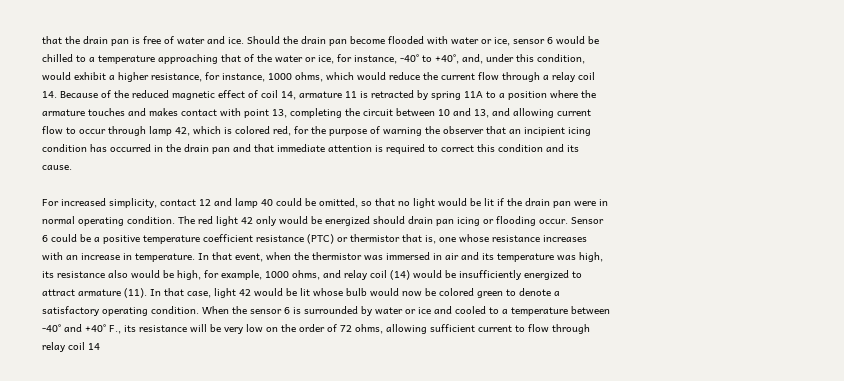that the drain pan is free of water and ice. Should the drain pan become flooded with water or ice, sensor 6 would be chilled to a temperature approaching that of the water or ice, for instance, -40° to +40°, and, under this condition, would exhibit a higher resistance, for instance, 1000 ohms, which would reduce the current flow through a relay coil 14. Because of the reduced magnetic effect of coil 14, armature 11 is retracted by spring 11A to a position where the armature touches and makes contact with point 13, completing the circuit between 10 and 13, and allowing current flow to occur through lamp 42, which is colored red, for the purpose of warning the observer that an incipient icing condition has occurred in the drain pan and that immediate attention is required to correct this condition and its cause.

For increased simplicity, contact 12 and lamp 40 could be omitted, so that no light would be lit if the drain pan were in normal operating condition. The red light 42 only would be energized should drain pan icing or flooding occur. Sensor 6 could be a positive temperature coefficient resistance (PTC) or thermistor that is, one whose resistance increases with an increase in temperature. In that event, when the thermistor was immersed in air and its temperature was high, its resistance also would be high, for example, 1000 ohms, and relay coil (14) would be insufficiently energized to attract armature (11). In that case, light 42 would be lit whose bulb would now be colored green to denote a satisfactory operating condition. When the sensor 6 is surrounded by water or ice and cooled to a temperature between -40° and +40° F., its resistance will be very low on the order of 72 ohms, allowing sufficient current to flow through relay coil 14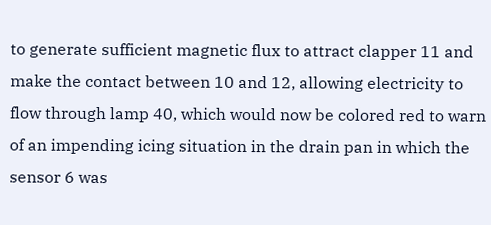to generate sufficient magnetic flux to attract clapper 11 and make the contact between 10 and 12, allowing electricity to flow through lamp 40, which would now be colored red to warn of an impending icing situation in the drain pan in which the sensor 6 was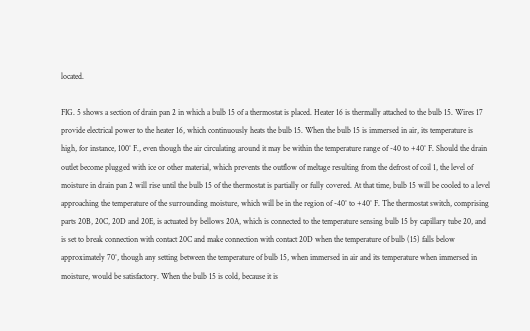located.

FIG. 5 shows a section of drain pan 2 in which a bulb 15 of a thermostat is placed. Heater 16 is thermally attached to the bulb 15. Wires 17 provide electrical power to the heater 16, which continuously heats the bulb 15. When the bulb 15 is immersed in air, its temperature is high, for instance, 100° F., even though the air circulating around it may be within the temperature range of -40 to +40° F. Should the drain outlet become plugged with ice or other material, which prevents the outflow of meltage resulting from the defrost of coil 1, the level of moisture in drain pan 2 will rise until the bulb 15 of the thermostat is partially or fully covered. At that time, bulb 15 will be cooled to a level approaching the temperature of the surrounding moisture, which will be in the region of -40° to +40° F. The thermostat switch, comprising parts 20B, 20C, 20D and 20E, is actuated by bellows 20A, which is connected to the temperature sensing bulb 15 by capillary tube 20, and is set to break connection with contact 20C and make connection with contact 20D when the temperature of bulb (15) falls below approximately 70°, though any setting between the temperature of bulb 15, when immersed in air and its temperature when immersed in moisture, would be satisfactory. When the bulb 15 is cold, because it is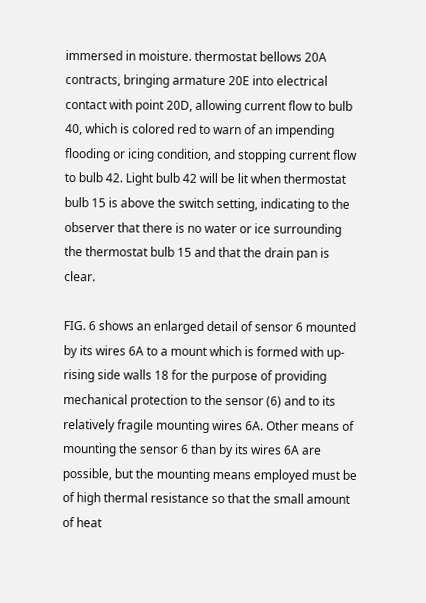immersed in moisture. thermostat bellows 20A contracts, bringing armature 20E into electrical contact with point 20D, allowing current flow to bulb 40, which is colored red to warn of an impending flooding or icing condition, and stopping current flow to bulb 42. Light bulb 42 will be lit when thermostat bulb 15 is above the switch setting, indicating to the observer that there is no water or ice surrounding the thermostat bulb 15 and that the drain pan is clear.

FIG. 6 shows an enlarged detail of sensor 6 mounted by its wires 6A to a mount which is formed with up-rising side walls 18 for the purpose of providing mechanical protection to the sensor (6) and to its relatively fragile mounting wires 6A. Other means of mounting the sensor 6 than by its wires 6A are possible, but the mounting means employed must be of high thermal resistance so that the small amount of heat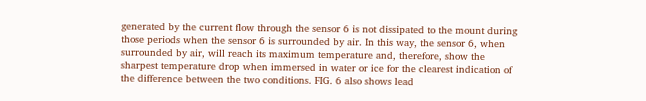generated by the current flow through the sensor 6 is not dissipated to the mount during those periods when the sensor 6 is surrounded by air. In this way, the sensor 6, when surrounded by air, will reach its maximum temperature and, therefore, show the sharpest temperature drop when immersed in water or ice for the clearest indication of the difference between the two conditions. FIG. 6 also shows lead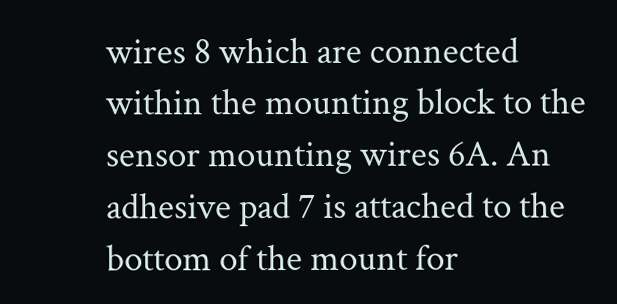wires 8 which are connected within the mounting block to the sensor mounting wires 6A. An adhesive pad 7 is attached to the bottom of the mount for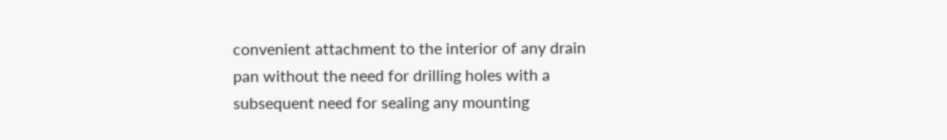convenient attachment to the interior of any drain pan without the need for drilling holes with a subsequent need for sealing any mounting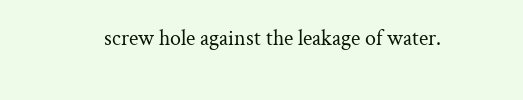screw hole against the leakage of water.